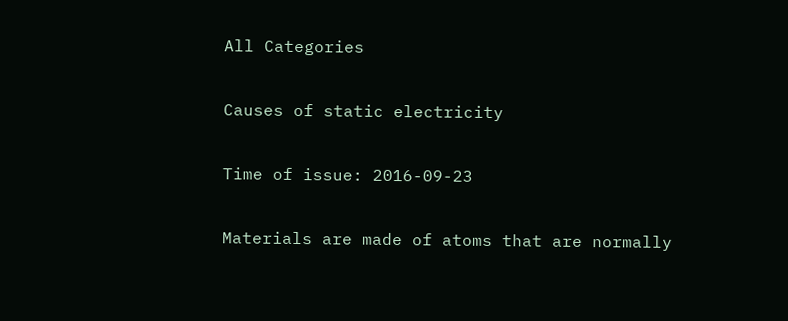All Categories

Causes of static electricity

Time of issue: 2016-09-23

Materials are made of atoms that are normally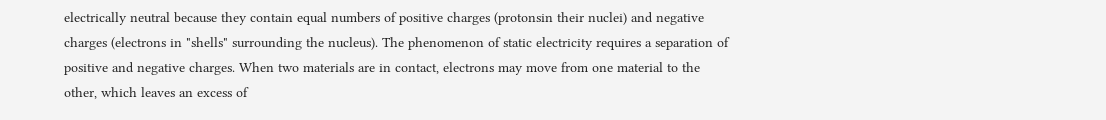electrically neutral because they contain equal numbers of positive charges (protonsin their nuclei) and negative charges (electrons in "shells" surrounding the nucleus). The phenomenon of static electricity requires a separation of positive and negative charges. When two materials are in contact, electrons may move from one material to the other, which leaves an excess of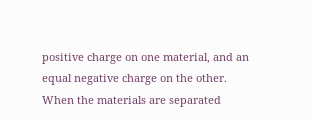positive charge on one material, and an equal negative charge on the other. When the materials are separated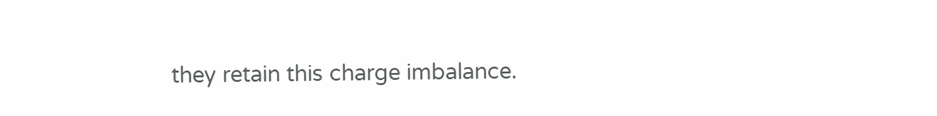they retain this charge imbalance.